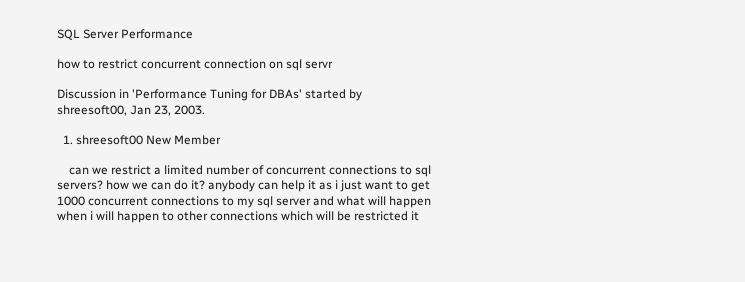SQL Server Performance

how to restrict concurrent connection on sql servr

Discussion in 'Performance Tuning for DBAs' started by shreesoft00, Jan 23, 2003.

  1. shreesoft00 New Member

    can we restrict a limited number of concurrent connections to sql servers? how we can do it? anybody can help it as i just want to get 1000 concurrent connections to my sql server and what will happen when i will happen to other connections which will be restricted it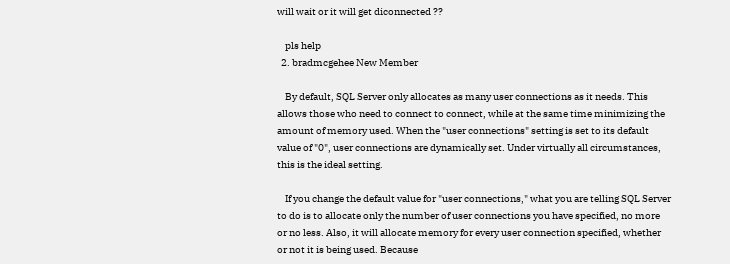will wait or it will get diconnected ??

    pls help
  2. bradmcgehee New Member

    By default, SQL Server only allocates as many user connections as it needs. This allows those who need to connect to connect, while at the same time minimizing the amount of memory used. When the "user connections" setting is set to its default value of "0", user connections are dynamically set. Under virtually all circumstances, this is the ideal setting.

    If you change the default value for "user connections," what you are telling SQL Server to do is to allocate only the number of user connections you have specified, no more or no less. Also, it will allocate memory for every user connection specified, whether or not it is being used. Because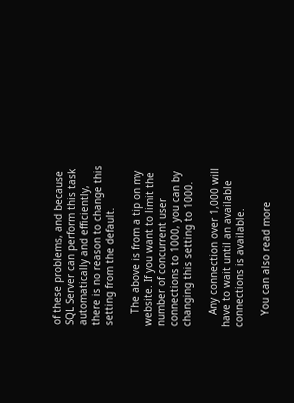of these problems, and because SQL Server can perform this task automatically and efficiently, there is no reason to change this setting from the default.

    The above is from a tip on my website. If you want to limit the number of concurrent user connections to 1000, you can by changing this setting to 1000.

    Any connection over 1,000 will have to wait until an available connections is available.

    You can also read more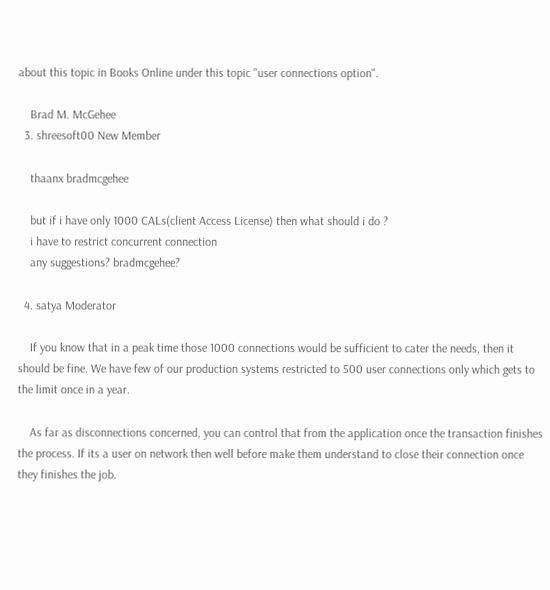about this topic in Books Online under this topic "user connections option".

    Brad M. McGehee
  3. shreesoft00 New Member

    thaanx bradmcgehee

    but if i have only 1000 CALs(client Access License) then what should i do ?
    i have to restrict concurrent connection
    any suggestions? bradmcgehee?

  4. satya Moderator

    If you know that in a peak time those 1000 connections would be sufficient to cater the needs, then it should be fine. We have few of our production systems restricted to 500 user connections only which gets to the limit once in a year.

    As far as disconnections concerned, you can control that from the application once the transaction finishes the process. If its a user on network then well before make them understand to close their connection once they finishes the job.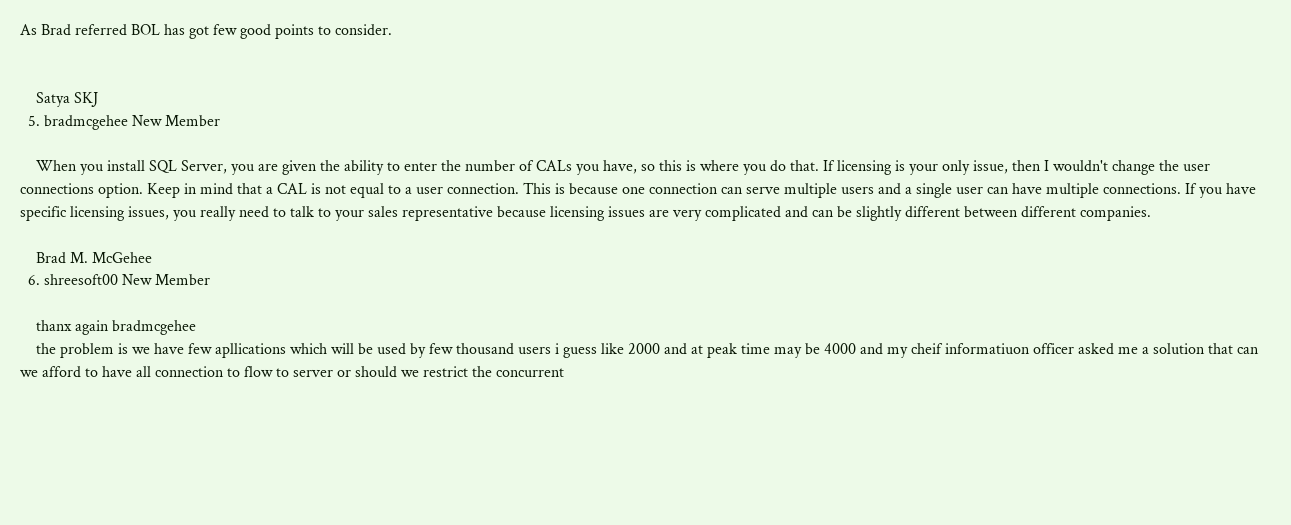As Brad referred BOL has got few good points to consider.


    Satya SKJ
  5. bradmcgehee New Member

    When you install SQL Server, you are given the ability to enter the number of CALs you have, so this is where you do that. If licensing is your only issue, then I wouldn't change the user connections option. Keep in mind that a CAL is not equal to a user connection. This is because one connection can serve multiple users and a single user can have multiple connections. If you have specific licensing issues, you really need to talk to your sales representative because licensing issues are very complicated and can be slightly different between different companies.

    Brad M. McGehee
  6. shreesoft00 New Member

    thanx again bradmcgehee
    the problem is we have few apllications which will be used by few thousand users i guess like 2000 and at peak time may be 4000 and my cheif informatiuon officer asked me a solution that can we afford to have all connection to flow to server or should we restrict the concurrent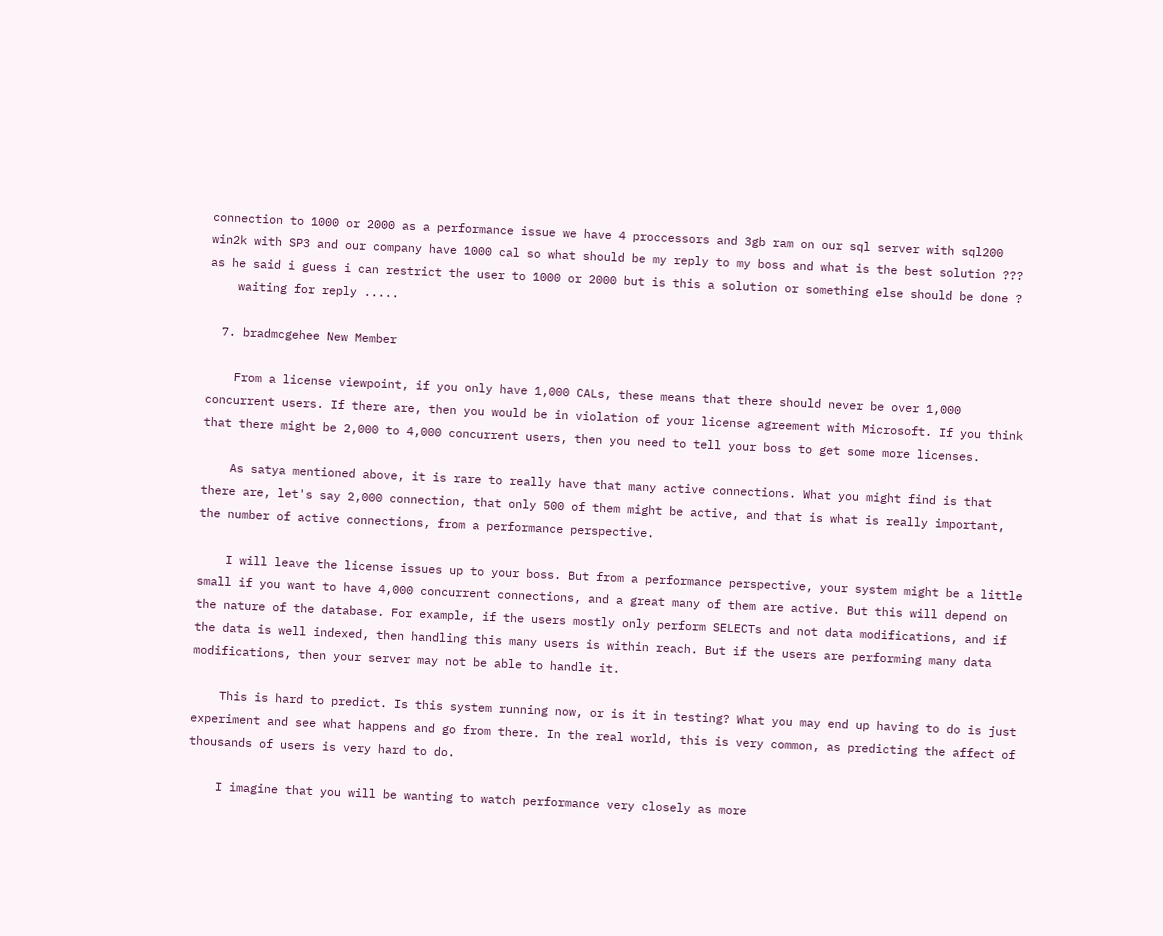connection to 1000 or 2000 as a performance issue we have 4 proccessors and 3gb ram on our sql server with sql200 win2k with SP3 and our company have 1000 cal so what should be my reply to my boss and what is the best solution ??? as he said i guess i can restrict the user to 1000 or 2000 but is this a solution or something else should be done ?
    waiting for reply .....

  7. bradmcgehee New Member

    From a license viewpoint, if you only have 1,000 CALs, these means that there should never be over 1,000 concurrent users. If there are, then you would be in violation of your license agreement with Microsoft. If you think that there might be 2,000 to 4,000 concurrent users, then you need to tell your boss to get some more licenses.

    As satya mentioned above, it is rare to really have that many active connections. What you might find is that there are, let's say 2,000 connection, that only 500 of them might be active, and that is what is really important, the number of active connections, from a performance perspective.

    I will leave the license issues up to your boss. But from a performance perspective, your system might be a little small if you want to have 4,000 concurrent connections, and a great many of them are active. But this will depend on the nature of the database. For example, if the users mostly only perform SELECTs and not data modifications, and if the data is well indexed, then handling this many users is within reach. But if the users are performing many data modifications, then your server may not be able to handle it.

    This is hard to predict. Is this system running now, or is it in testing? What you may end up having to do is just experiment and see what happens and go from there. In the real world, this is very common, as predicting the affect of thousands of users is very hard to do.

    I imagine that you will be wanting to watch performance very closely as more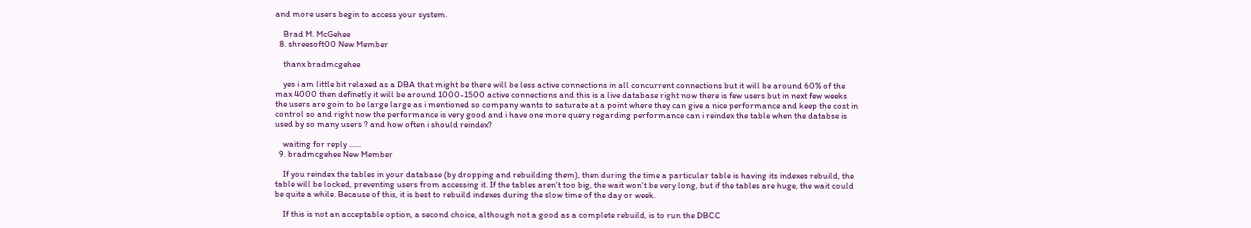and more users begin to access your system.

    Brad M. McGehee
  8. shreesoft00 New Member

    thanx bradmcgehee

    yes i am little bit relaxed as a DBA that might be there will be less active connections in all concurrent connections but it will be around 60% of the max 4000 then definetly it will be around 1000-1500 active connections and this is a live database right now there is few users but in next few weeks the users are goin to be large large as i mentioned so company wants to saturate at a point where they can give a nice performance and keep the cost in control so and right now the performance is very good and i have one more query regarding performance can i reindex the table when the databse is used by so many users ? and how often i should reindex?

    waiting for reply ......
  9. bradmcgehee New Member

    If you reindex the tables in your database (by dropping and rebuilding them), then during the time a particular table is having its indexes rebuild, the table will be locked, preventing users from accessing it. If the tables aren't too big, the wait won't be very long, but if the tables are huge, the wait could be quite a while. Because of this, it is best to rebuild indexes during the slow time of the day or week.

    If this is not an acceptable option, a second choice, although not a good as a complete rebuild, is to run the DBCC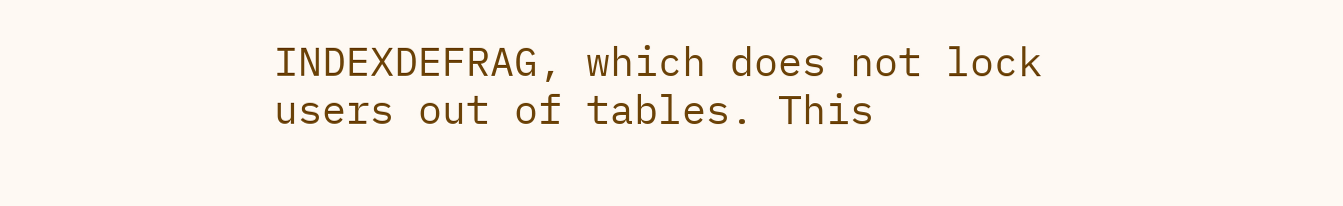INDEXDEFRAG, which does not lock users out of tables. This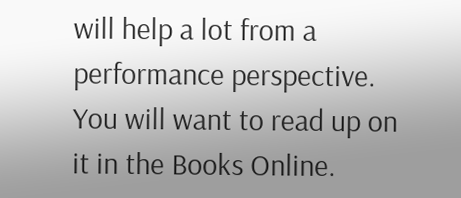will help a lot from a performance perspective. You will want to read up on it in the Books Online.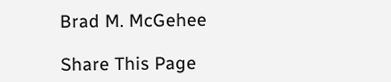Brad M. McGehee

Share This Page